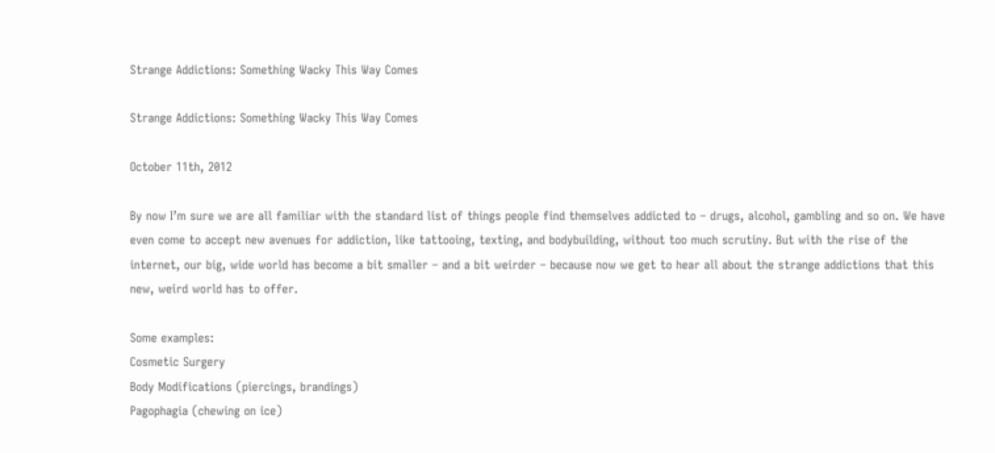Strange Addictions: Something Wacky This Way Comes

Strange Addictions: Something Wacky This Way Comes

October 11th, 2012

By now I’m sure we are all familiar with the standard list of things people find themselves addicted to – drugs, alcohol, gambling and so on. We have even come to accept new avenues for addiction, like tattooing, texting, and bodybuilding, without too much scrutiny. But with the rise of the internet, our big, wide world has become a bit smaller – and a bit weirder – because now we get to hear all about the strange addictions that this new, weird world has to offer.

Some examples:
Cosmetic Surgery
Body Modifications (piercings, brandings)
Pagophagia (chewing on ice)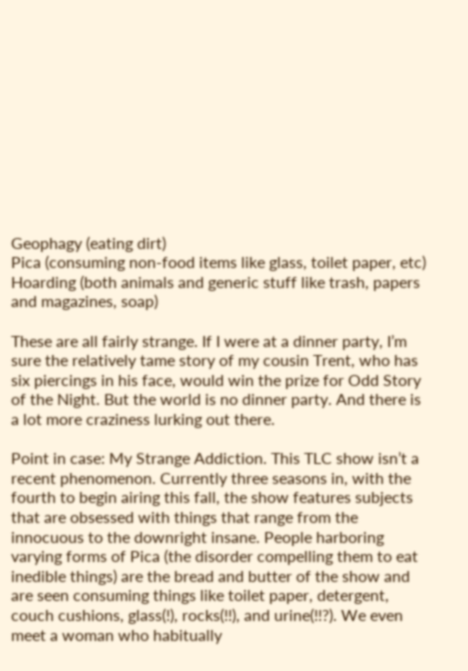Geophagy (eating dirt)
Pica (consuming non-food items like glass, toilet paper, etc)
Hoarding (both animals and generic stuff like trash, papers and magazines, soap)

These are all fairly strange. If I were at a dinner party, I’m sure the relatively tame story of my cousin Trent, who has six piercings in his face, would win the prize for Odd Story of the Night. But the world is no dinner party. And there is a lot more craziness lurking out there.

Point in case: My Strange Addiction. This TLC show isn’t a recent phenomenon. Currently three seasons in, with the fourth to begin airing this fall, the show features subjects that are obsessed with things that range from the innocuous to the downright insane. People harboring varying forms of Pica (the disorder compelling them to eat inedible things) are the bread and butter of the show and are seen consuming things like toilet paper, detergent, couch cushions, glass(!), rocks(!!), and urine(!!?). We even meet a woman who habitually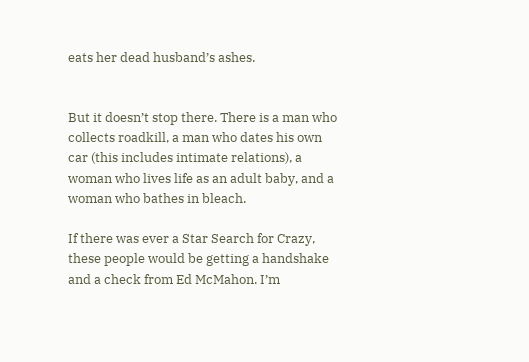eats her dead husband’s ashes.


But it doesn’t stop there. There is a man who collects roadkill, a man who dates his own car (this includes intimate relations), a woman who lives life as an adult baby, and a woman who bathes in bleach.

If there was ever a Star Search for Crazy, these people would be getting a handshake and a check from Ed McMahon. I’m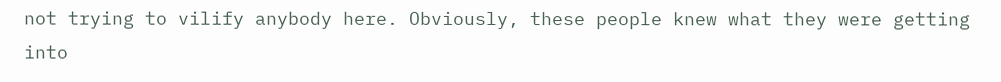not trying to vilify anybody here. Obviously, these people knew what they were getting into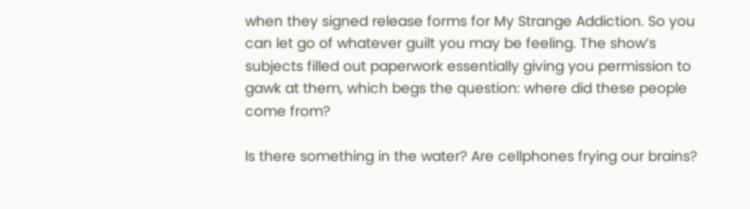when they signed release forms for My Strange Addiction. So you can let go of whatever guilt you may be feeling. The show’s subjects filled out paperwork essentially giving you permission to gawk at them, which begs the question: where did these people come from?

Is there something in the water? Are cellphones frying our brains?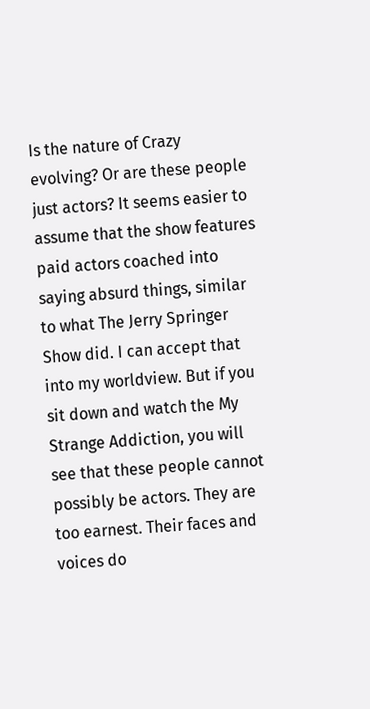Is the nature of Crazy evolving? Or are these people just actors? It seems easier to assume that the show features paid actors coached into saying absurd things, similar to what The Jerry Springer Show did. I can accept that into my worldview. But if you sit down and watch the My Strange Addiction, you will see that these people cannot possibly be actors. They are too earnest. Their faces and voices do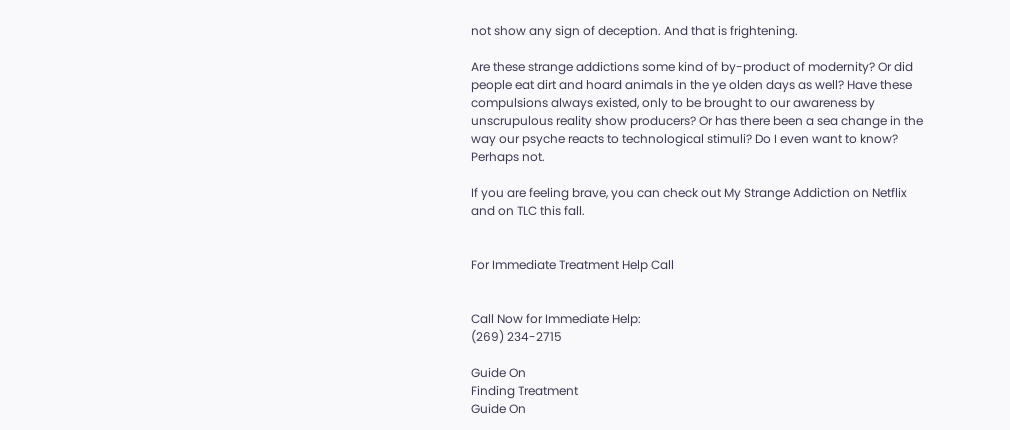not show any sign of deception. And that is frightening.

Are these strange addictions some kind of by-product of modernity? Or did people eat dirt and hoard animals in the ye olden days as well? Have these compulsions always existed, only to be brought to our awareness by unscrupulous reality show producers? Or has there been a sea change in the way our psyche reacts to technological stimuli? Do I even want to know? Perhaps not.

If you are feeling brave, you can check out My Strange Addiction on Netflix and on TLC this fall.


For Immediate Treatment Help Call


Call Now for Immediate Help:
(269) 234-2715

Guide On
Finding Treatment
Guide On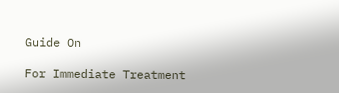Guide On

For Immediate Treatment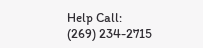Help Call:
(269) 234-2715